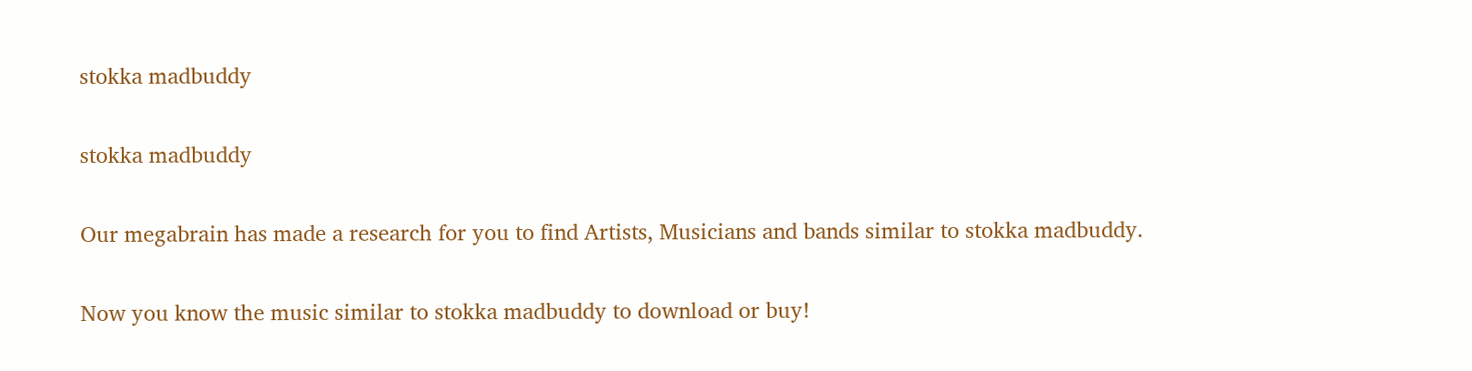stokka madbuddy

stokka madbuddy

Our megabrain has made a research for you to find Artists, Musicians and bands similar to stokka madbuddy.

Now you know the music similar to stokka madbuddy to download or buy!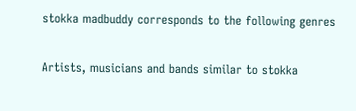stokka madbuddy corresponds to the following genres

Artists, musicians and bands similar to stokka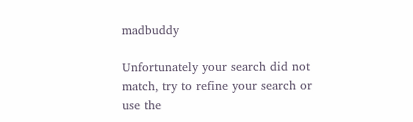madbuddy

Unfortunately your search did not match, try to refine your search or use the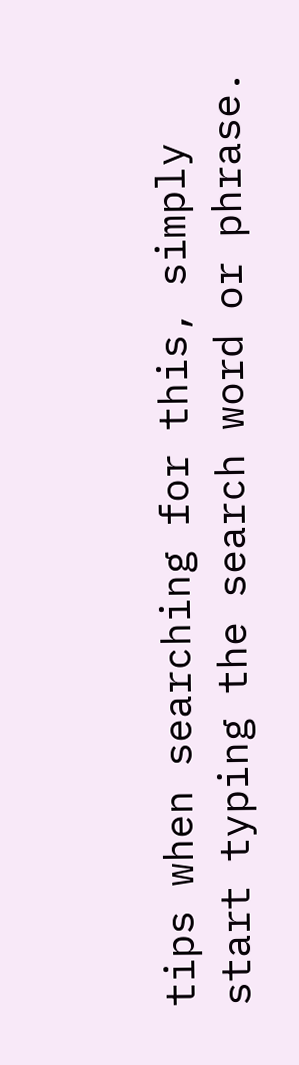tips when searching for this, simply start typing the search word or phrase.